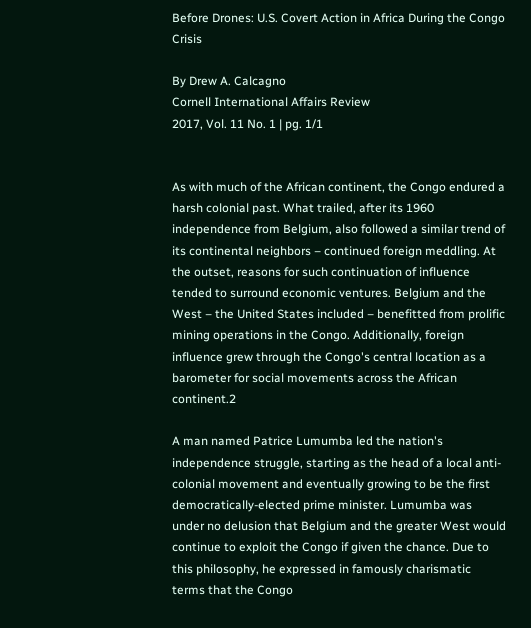Before Drones: U.S. Covert Action in Africa During the Congo Crisis

By Drew A. Calcagno
Cornell International Affairs Review
2017, Vol. 11 No. 1 | pg. 1/1


As with much of the African continent, the Congo endured a harsh colonial past. What trailed, after its 1960 independence from Belgium, also followed a similar trend of its continental neighbors – continued foreign meddling. At the outset, reasons for such continuation of influence tended to surround economic ventures. Belgium and the West – the United States included – benefitted from prolific mining operations in the Congo. Additionally, foreign influence grew through the Congo's central location as a barometer for social movements across the African continent.2

A man named Patrice Lumumba led the nation's independence struggle, starting as the head of a local anti-colonial movement and eventually growing to be the first democratically-elected prime minister. Lumumba was under no delusion that Belgium and the greater West would continue to exploit the Congo if given the chance. Due to this philosophy, he expressed in famously charismatic terms that the Congo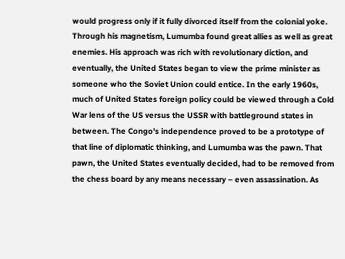would progress only if it fully divorced itself from the colonial yoke. Through his magnetism, Lumumba found great allies as well as great enemies. His approach was rich with revolutionary diction, and eventually, the United States began to view the prime minister as someone who the Soviet Union could entice. In the early 1960s, much of United States foreign policy could be viewed through a Cold War lens of the US versus the USSR with battleground states in between. The Congo's independence proved to be a prototype of that line of diplomatic thinking, and Lumumba was the pawn. That pawn, the United States eventually decided, had to be removed from the chess board by any means necessary – even assassination. As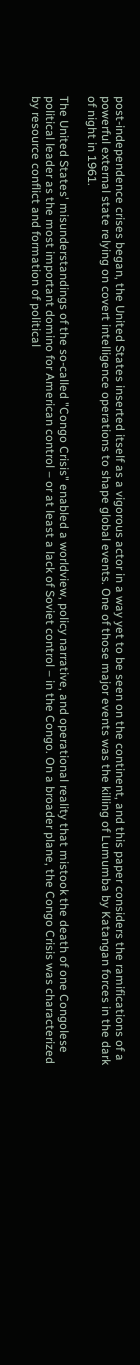post-independence crises began, the United States inserted itself as a vigorous actor in a way yet to be seen on the continent, and this paper considers the ramifications of a powerful external state relying on covert intelligence operations to shape global events. One of those major events was the killing of Lumumba by Katangan forces in the dark of night in 1961.

The United States' misunderstandings of the so-called "Congo Crisis" enabled a worldview, policy narrative, and operational reality that mistook the death of one Congolese political leader as the most important domino for American control – or at least a lack of Soviet control – in the Congo. On a broader plane, the Congo Crisis was characterized by resource conflict and formation of political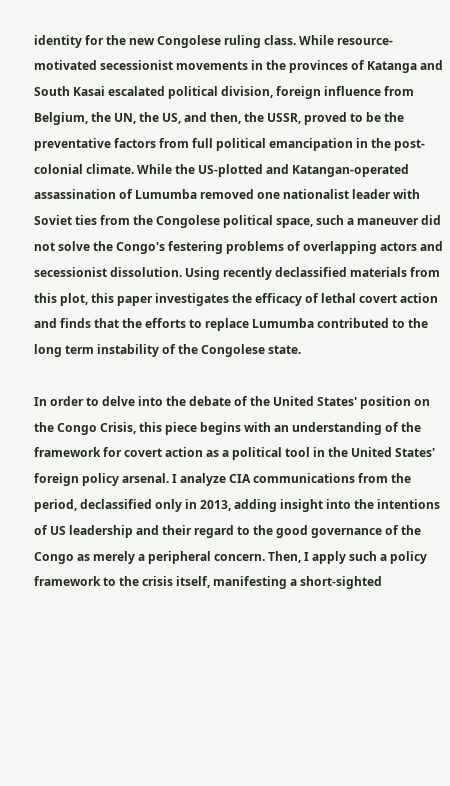identity for the new Congolese ruling class. While resource-motivated secessionist movements in the provinces of Katanga and South Kasai escalated political division, foreign influence from Belgium, the UN, the US, and then, the USSR, proved to be the preventative factors from full political emancipation in the post-colonial climate. While the US-plotted and Katangan-operated assassination of Lumumba removed one nationalist leader with Soviet ties from the Congolese political space, such a maneuver did not solve the Congo's festering problems of overlapping actors and secessionist dissolution. Using recently declassified materials from this plot, this paper investigates the efficacy of lethal covert action and finds that the efforts to replace Lumumba contributed to the long term instability of the Congolese state.

In order to delve into the debate of the United States' position on the Congo Crisis, this piece begins with an understanding of the framework for covert action as a political tool in the United States' foreign policy arsenal. I analyze CIA communications from the period, declassified only in 2013, adding insight into the intentions of US leadership and their regard to the good governance of the Congo as merely a peripheral concern. Then, I apply such a policy framework to the crisis itself, manifesting a short-sighted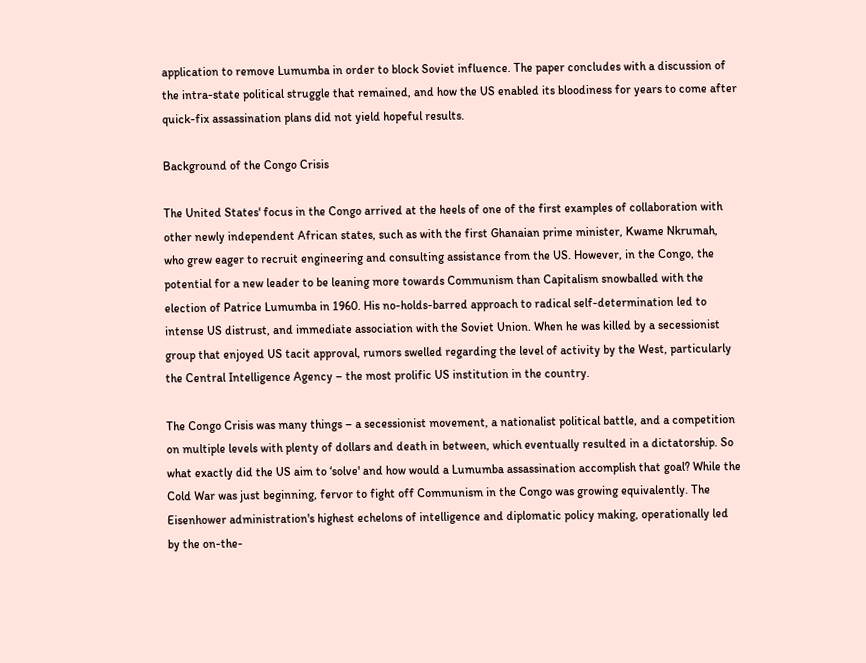application to remove Lumumba in order to block Soviet influence. The paper concludes with a discussion of the intra-state political struggle that remained, and how the US enabled its bloodiness for years to come after quick-fix assassination plans did not yield hopeful results.

Background of the Congo Crisis

The United States' focus in the Congo arrived at the heels of one of the first examples of collaboration with other newly independent African states, such as with the first Ghanaian prime minister, Kwame Nkrumah, who grew eager to recruit engineering and consulting assistance from the US. However, in the Congo, the potential for a new leader to be leaning more towards Communism than Capitalism snowballed with the election of Patrice Lumumba in 1960. His no-holds-barred approach to radical self-determination led to intense US distrust, and immediate association with the Soviet Union. When he was killed by a secessionist group that enjoyed US tacit approval, rumors swelled regarding the level of activity by the West, particularly the Central Intelligence Agency – the most prolific US institution in the country.

The Congo Crisis was many things – a secessionist movement, a nationalist political battle, and a competition on multiple levels with plenty of dollars and death in between, which eventually resulted in a dictatorship. So what exactly did the US aim to ‘solve' and how would a Lumumba assassination accomplish that goal? While the Cold War was just beginning, fervor to fight off Communism in the Congo was growing equivalently. The Eisenhower administration's highest echelons of intelligence and diplomatic policy making, operationally led by the on-the-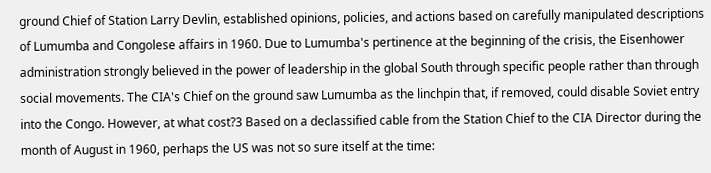ground Chief of Station Larry Devlin, established opinions, policies, and actions based on carefully manipulated descriptions of Lumumba and Congolese affairs in 1960. Due to Lumumba's pertinence at the beginning of the crisis, the Eisenhower administration strongly believed in the power of leadership in the global South through specific people rather than through social movements. The CIA's Chief on the ground saw Lumumba as the linchpin that, if removed, could disable Soviet entry into the Congo. However, at what cost?3 Based on a declassified cable from the Station Chief to the CIA Director during the month of August in 1960, perhaps the US was not so sure itself at the time: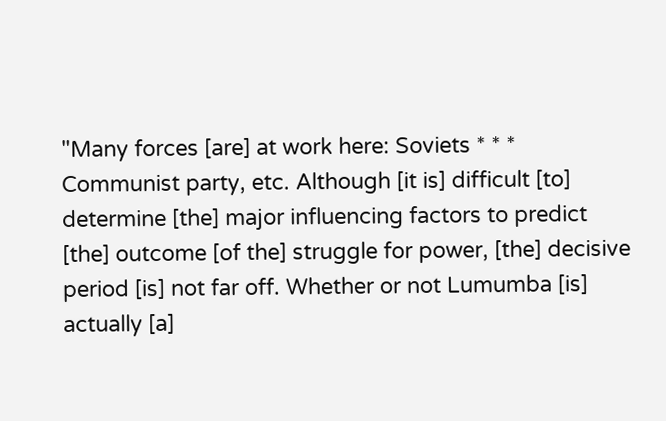"Many forces [are] at work here: Soviets * * * Communist party, etc. Although [it is] difficult [to] determine [the] major influencing factors to predict [the] outcome [of the] struggle for power, [the] decisive period [is] not far off. Whether or not Lumumba [is] actually [a]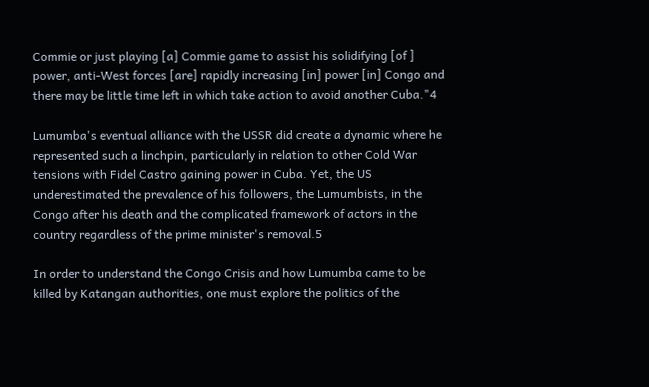Commie or just playing [a] Commie game to assist his solidifying [of ] power, anti-West forces [are] rapidly increasing [in] power [in] Congo and there may be little time left in which take action to avoid another Cuba."4

Lumumba's eventual alliance with the USSR did create a dynamic where he represented such a linchpin, particularly in relation to other Cold War tensions with Fidel Castro gaining power in Cuba. Yet, the US underestimated the prevalence of his followers, the Lumumbists, in the Congo after his death and the complicated framework of actors in the country regardless of the prime minister's removal.5

In order to understand the Congo Crisis and how Lumumba came to be killed by Katangan authorities, one must explore the politics of the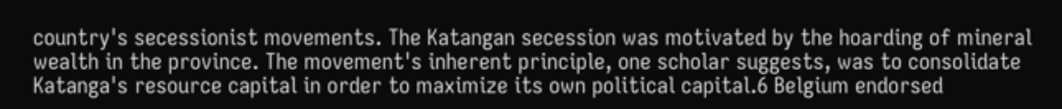country's secessionist movements. The Katangan secession was motivated by the hoarding of mineral wealth in the province. The movement's inherent principle, one scholar suggests, was to consolidate Katanga's resource capital in order to maximize its own political capital.6 Belgium endorsed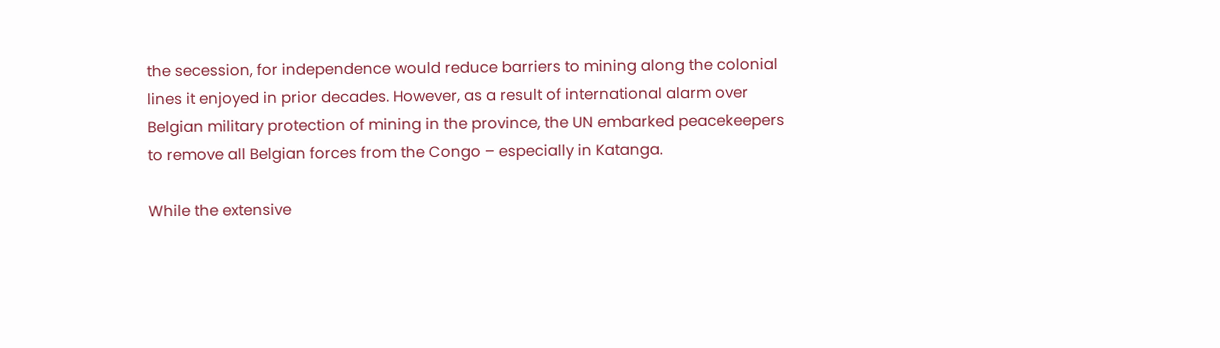the secession, for independence would reduce barriers to mining along the colonial lines it enjoyed in prior decades. However, as a result of international alarm over Belgian military protection of mining in the province, the UN embarked peacekeepers to remove all Belgian forces from the Congo – especially in Katanga.

While the extensive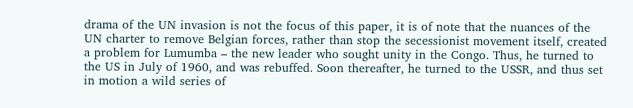drama of the UN invasion is not the focus of this paper, it is of note that the nuances of the UN charter to remove Belgian forces, rather than stop the secessionist movement itself, created a problem for Lumumba – the new leader who sought unity in the Congo. Thus, he turned to the US in July of 1960, and was rebuffed. Soon thereafter, he turned to the USSR, and thus set in motion a wild series of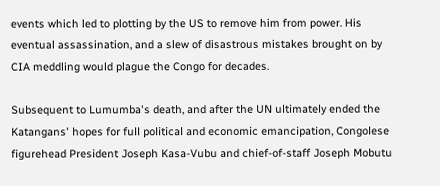events which led to plotting by the US to remove him from power. His eventual assassination, and a slew of disastrous mistakes brought on by CIA meddling would plague the Congo for decades.

Subsequent to Lumumba's death, and after the UN ultimately ended the Katangans' hopes for full political and economic emancipation, Congolese figurehead President Joseph Kasa-Vubu and chief-of-staff Joseph Mobutu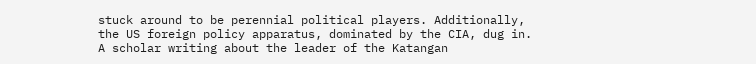stuck around to be perennial political players. Additionally, the US foreign policy apparatus, dominated by the CIA, dug in. A scholar writing about the leader of the Katangan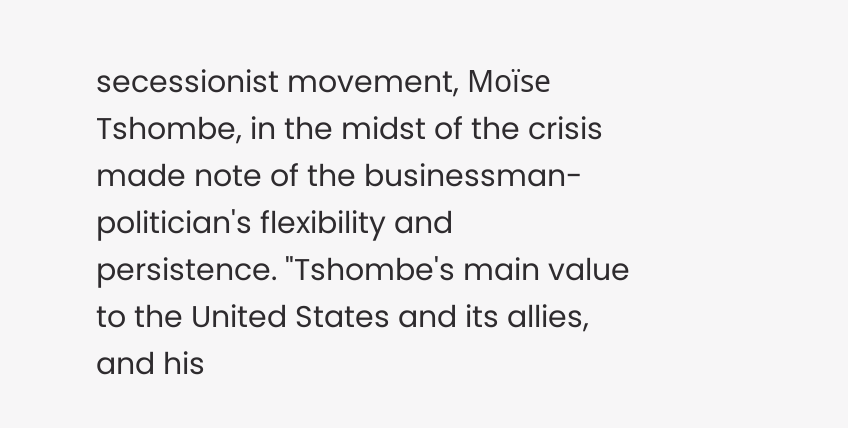secessionist movement, Moïse Tshombe, in the midst of the crisis made note of the businessman-politician's flexibility and persistence. "Tshombe's main value to the United States and its allies, and his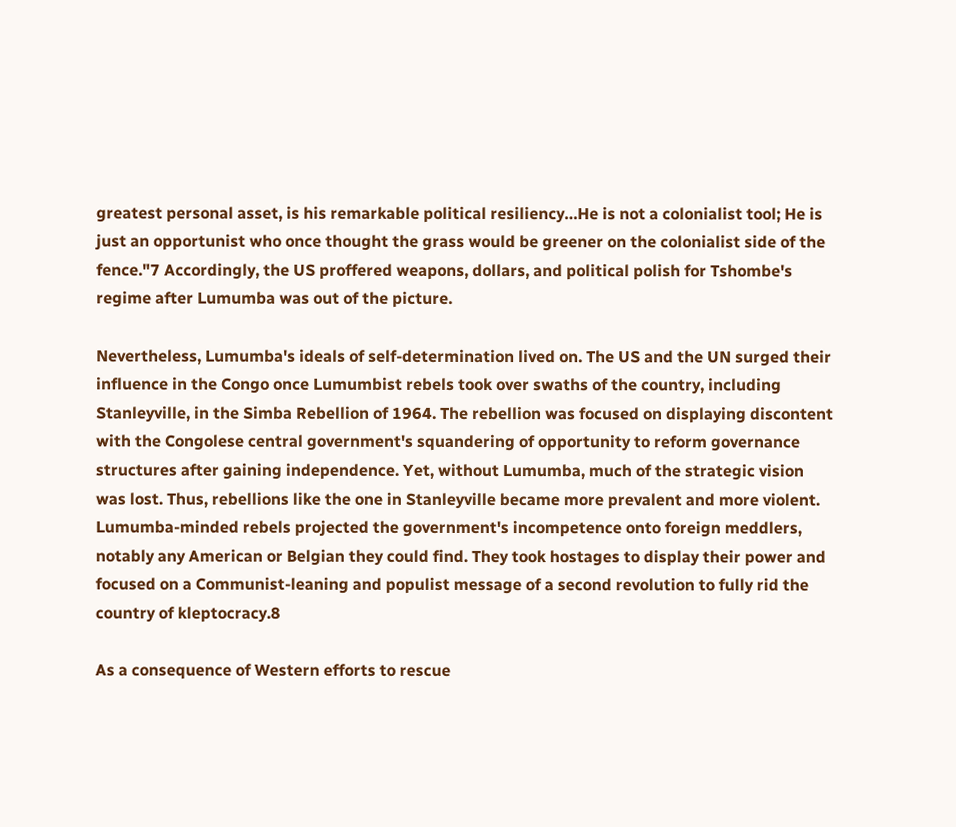greatest personal asset, is his remarkable political resiliency…He is not a colonialist tool; He is just an opportunist who once thought the grass would be greener on the colonialist side of the fence."7 Accordingly, the US proffered weapons, dollars, and political polish for Tshombe's regime after Lumumba was out of the picture.

Nevertheless, Lumumba's ideals of self-determination lived on. The US and the UN surged their influence in the Congo once Lumumbist rebels took over swaths of the country, including Stanleyville, in the Simba Rebellion of 1964. The rebellion was focused on displaying discontent with the Congolese central government's squandering of opportunity to reform governance structures after gaining independence. Yet, without Lumumba, much of the strategic vision was lost. Thus, rebellions like the one in Stanleyville became more prevalent and more violent. Lumumba-minded rebels projected the government's incompetence onto foreign meddlers, notably any American or Belgian they could find. They took hostages to display their power and focused on a Communist-leaning and populist message of a second revolution to fully rid the country of kleptocracy.8

As a consequence of Western efforts to rescue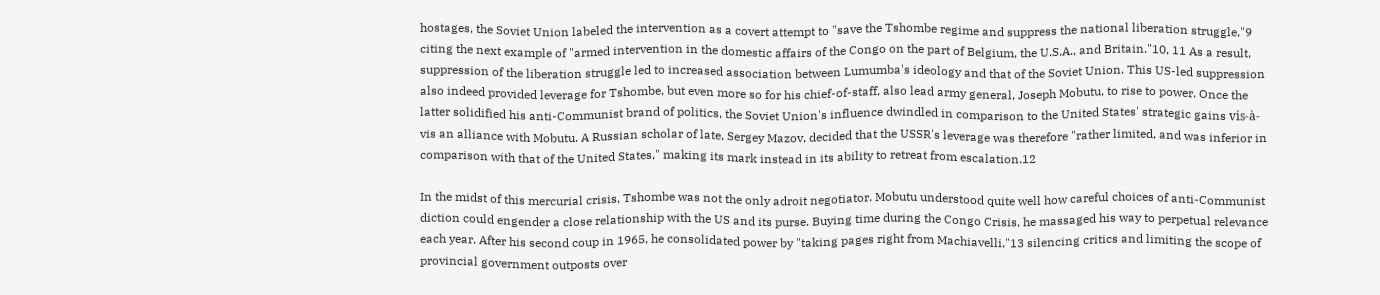hostages, the Soviet Union labeled the intervention as a covert attempt to "save the Tshombe regime and suppress the national liberation struggle,"9 citing the next example of "armed intervention in the domestic affairs of the Congo on the part of Belgium, the U.S.A., and Britain."10, 11 As a result, suppression of the liberation struggle led to increased association between Lumumba's ideology and that of the Soviet Union. This US-led suppression also indeed provided leverage for Tshombe, but even more so for his chief-of-staff, also lead army general, Joseph Mobutu, to rise to power. Once the latter solidified his anti-Communist brand of politics, the Soviet Union's influence dwindled in comparison to the United States' strategic gains vis-à-vis an alliance with Mobutu. A Russian scholar of late, Sergey Mazov, decided that the USSR's leverage was therefore "rather limited, and was inferior in comparison with that of the United States," making its mark instead in its ability to retreat from escalation.12

In the midst of this mercurial crisis, Tshombe was not the only adroit negotiator. Mobutu understood quite well how careful choices of anti-Communist diction could engender a close relationship with the US and its purse. Buying time during the Congo Crisis, he massaged his way to perpetual relevance each year. After his second coup in 1965, he consolidated power by "taking pages right from Machiavelli,"13 silencing critics and limiting the scope of provincial government outposts over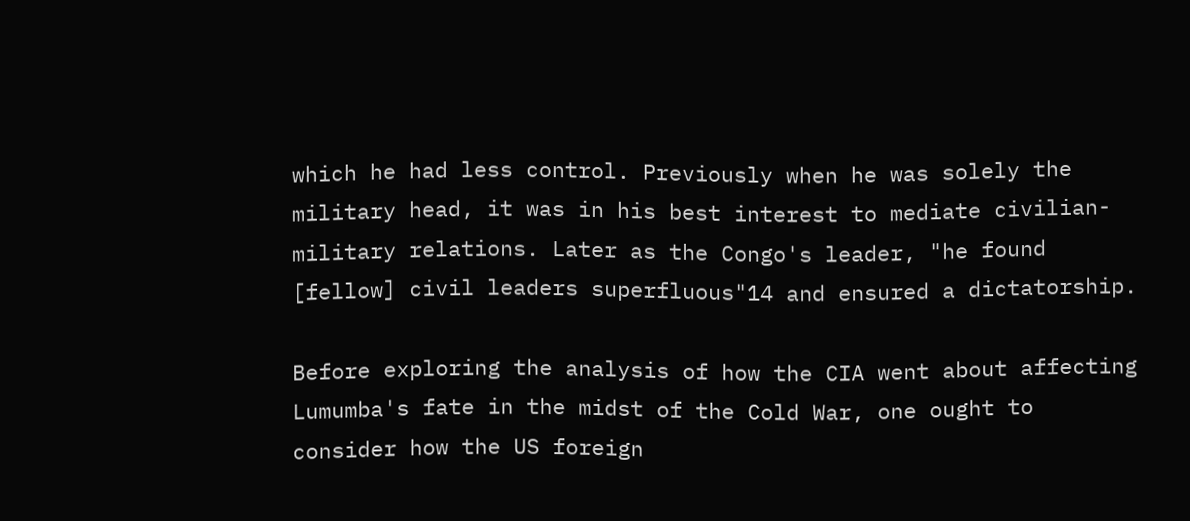which he had less control. Previously when he was solely the military head, it was in his best interest to mediate civilian-military relations. Later as the Congo's leader, "he found [fellow] civil leaders superfluous"14 and ensured a dictatorship.

Before exploring the analysis of how the CIA went about affecting Lumumba's fate in the midst of the Cold War, one ought to consider how the US foreign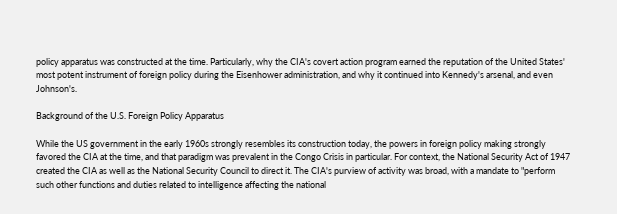policy apparatus was constructed at the time. Particularly, why the CIA's covert action program earned the reputation of the United States' most potent instrument of foreign policy during the Eisenhower administration, and why it continued into Kennedy's arsenal, and even Johnson's.

Background of the U.S. Foreign Policy Apparatus

While the US government in the early 1960s strongly resembles its construction today, the powers in foreign policy making strongly favored the CIA at the time, and that paradigm was prevalent in the Congo Crisis in particular. For context, the National Security Act of 1947 created the CIA as well as the National Security Council to direct it. The CIA's purview of activity was broad, with a mandate to "perform such other functions and duties related to intelligence affecting the national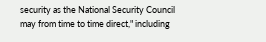security as the National Security Council may from time to time direct," including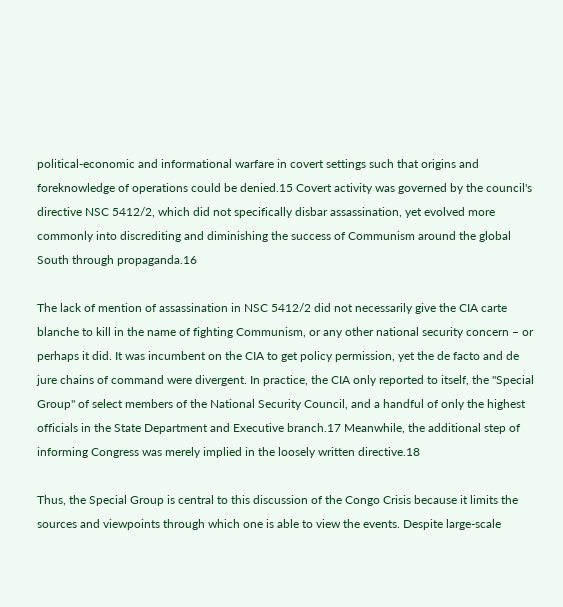political-economic and informational warfare in covert settings such that origins and foreknowledge of operations could be denied.15 Covert activity was governed by the council's directive NSC 5412/2, which did not specifically disbar assassination, yet evolved more commonly into discrediting and diminishing the success of Communism around the global South through propaganda.16

The lack of mention of assassination in NSC 5412/2 did not necessarily give the CIA carte blanche to kill in the name of fighting Communism, or any other national security concern – or perhaps it did. It was incumbent on the CIA to get policy permission, yet the de facto and de jure chains of command were divergent. In practice, the CIA only reported to itself, the "Special Group" of select members of the National Security Council, and a handful of only the highest officials in the State Department and Executive branch.17 Meanwhile, the additional step of informing Congress was merely implied in the loosely written directive.18

Thus, the Special Group is central to this discussion of the Congo Crisis because it limits the sources and viewpoints through which one is able to view the events. Despite large-scale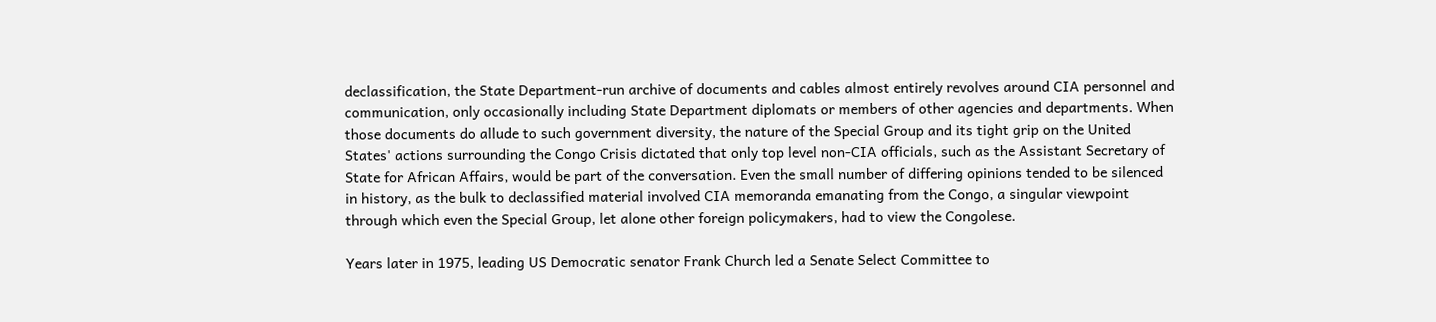declassification, the State Department-run archive of documents and cables almost entirely revolves around CIA personnel and communication, only occasionally including State Department diplomats or members of other agencies and departments. When those documents do allude to such government diversity, the nature of the Special Group and its tight grip on the United States' actions surrounding the Congo Crisis dictated that only top level non-CIA officials, such as the Assistant Secretary of State for African Affairs, would be part of the conversation. Even the small number of differing opinions tended to be silenced in history, as the bulk to declassified material involved CIA memoranda emanating from the Congo, a singular viewpoint through which even the Special Group, let alone other foreign policymakers, had to view the Congolese.

Years later in 1975, leading US Democratic senator Frank Church led a Senate Select Committee to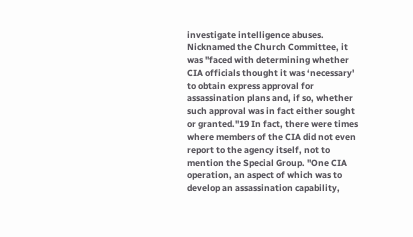investigate intelligence abuses. Nicknamed the Church Committee, it was "faced with determining whether CIA officials thought it was ‘necessary' to obtain express approval for assassination plans and, if so, whether such approval was in fact either sought or granted."19 In fact, there were times where members of the CIA did not even report to the agency itself, not to mention the Special Group. "One CIA operation, an aspect of which was to develop an assassination capability,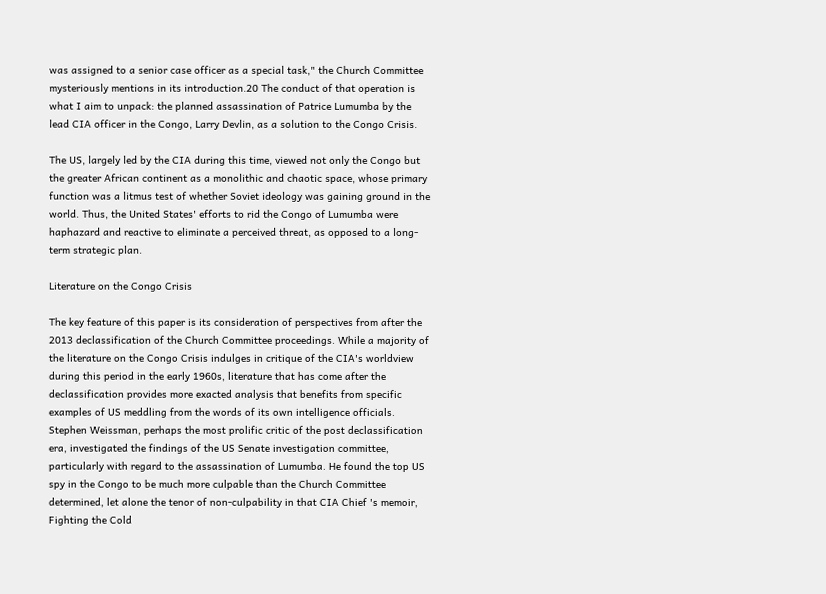was assigned to a senior case officer as a special task," the Church Committee mysteriously mentions in its introduction.20 The conduct of that operation is what I aim to unpack: the planned assassination of Patrice Lumumba by the lead CIA officer in the Congo, Larry Devlin, as a solution to the Congo Crisis.

The US, largely led by the CIA during this time, viewed not only the Congo but the greater African continent as a monolithic and chaotic space, whose primary function was a litmus test of whether Soviet ideology was gaining ground in the world. Thus, the United States' efforts to rid the Congo of Lumumba were haphazard and reactive to eliminate a perceived threat, as opposed to a long-term strategic plan.

Literature on the Congo Crisis

The key feature of this paper is its consideration of perspectives from after the 2013 declassification of the Church Committee proceedings. While a majority of the literature on the Congo Crisis indulges in critique of the CIA's worldview during this period in the early 1960s, literature that has come after the declassification provides more exacted analysis that benefits from specific examples of US meddling from the words of its own intelligence officials. Stephen Weissman, perhaps the most prolific critic of the post declassification era, investigated the findings of the US Senate investigation committee, particularly with regard to the assassination of Lumumba. He found the top US spy in the Congo to be much more culpable than the Church Committee determined, let alone the tenor of non-culpability in that CIA Chief 's memoir, Fighting the Cold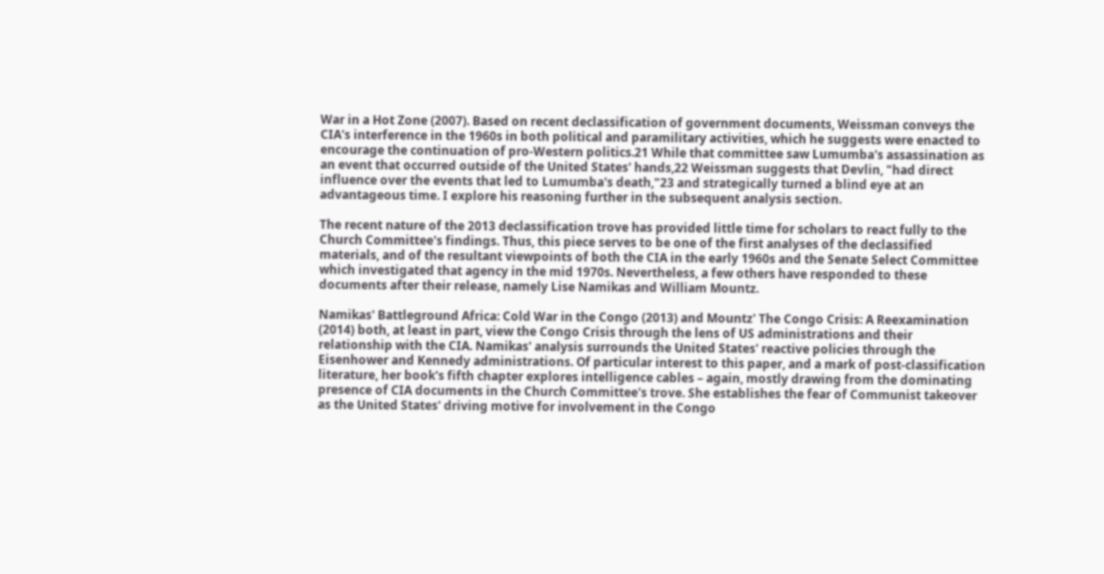War in a Hot Zone (2007). Based on recent declassification of government documents, Weissman conveys the CIA's interference in the 1960s in both political and paramilitary activities, which he suggests were enacted to encourage the continuation of pro-Western politics.21 While that committee saw Lumumba's assassination as an event that occurred outside of the United States' hands,22 Weissman suggests that Devlin, "had direct influence over the events that led to Lumumba's death,"23 and strategically turned a blind eye at an advantageous time. I explore his reasoning further in the subsequent analysis section.

The recent nature of the 2013 declassification trove has provided little time for scholars to react fully to the Church Committee's findings. Thus, this piece serves to be one of the first analyses of the declassified materials, and of the resultant viewpoints of both the CIA in the early 1960s and the Senate Select Committee which investigated that agency in the mid 1970s. Nevertheless, a few others have responded to these documents after their release, namely Lise Namikas and William Mountz.

Namikas' Battleground Africa: Cold War in the Congo (2013) and Mountz' The Congo Crisis: A Reexamination (2014) both, at least in part, view the Congo Crisis through the lens of US administrations and their relationship with the CIA. Namikas' analysis surrounds the United States' reactive policies through the Eisenhower and Kennedy administrations. Of particular interest to this paper, and a mark of post-classification literature, her book's fifth chapter explores intelligence cables – again, mostly drawing from the dominating presence of CIA documents in the Church Committee's trove. She establishes the fear of Communist takeover as the United States' driving motive for involvement in the Congo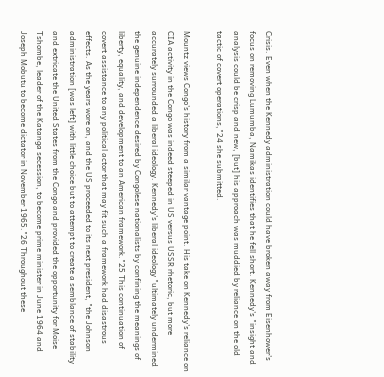Crisis. Even when the Kennedy administration could have broken away from Eisenhower's focus on removing Lumumba, Namikas identifies that he fell short. Kennedy's "insight and analysis could be crisp and new, [but] his approach was muddied by reliance on the old tactic of covert operations,"24 she submitted.

Mountz views Congo's history from a similar vantage point. His take on Kennedy's reliance on CIA activity in the Congo was indeed steeped in US versus USSR rhetoric, but more accurately surrounded a liberal ideology. Kennedy's liberal ideology "ultimately undermined the genuine independence desired by Congolese nationalists by confining the meanings of liberty, equality, and development to an American framework."25 This continuation of covert assistance to any political actor that may fit such a framework had disastrous effects. As the years wore on, and the US proceeded to its next president, "the Johnson administration [was left] with little choice but to attempt to create a semblance of stability and extricate the United States from the Congo and provided the opportunity for Moise Tshombe, leader of the Katanga secession, to become prime minister in June 1964 and Joseph Mobutu to become dictator in November 1965."26 Throughout these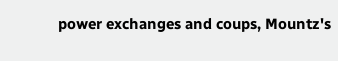power exchanges and coups, Mountz's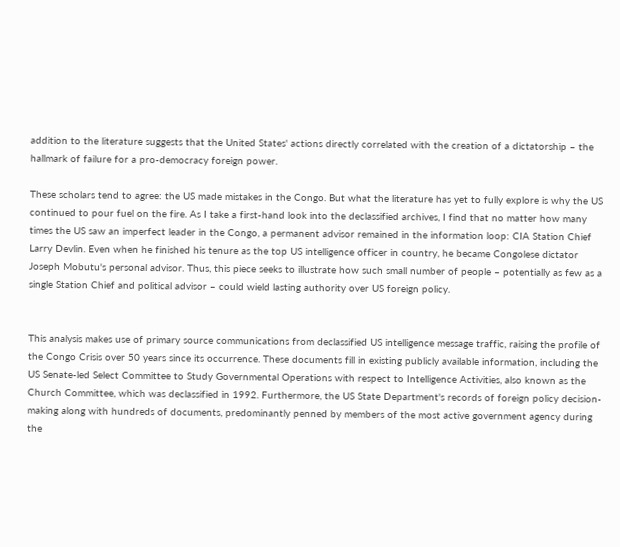addition to the literature suggests that the United States' actions directly correlated with the creation of a dictatorship – the hallmark of failure for a pro-democracy foreign power.

These scholars tend to agree: the US made mistakes in the Congo. But what the literature has yet to fully explore is why the US continued to pour fuel on the fire. As I take a first-hand look into the declassified archives, I find that no matter how many times the US saw an imperfect leader in the Congo, a permanent advisor remained in the information loop: CIA Station Chief Larry Devlin. Even when he finished his tenure as the top US intelligence officer in country, he became Congolese dictator Joseph Mobutu's personal advisor. Thus, this piece seeks to illustrate how such small number of people – potentially as few as a single Station Chief and political advisor – could wield lasting authority over US foreign policy.


This analysis makes use of primary source communications from declassified US intelligence message traffic, raising the profile of the Congo Crisis over 50 years since its occurrence. These documents fill in existing publicly available information, including the US Senate-led Select Committee to Study Governmental Operations with respect to Intelligence Activities, also known as the Church Committee, which was declassified in 1992. Furthermore, the US State Department's records of foreign policy decision-making along with hundreds of documents, predominantly penned by members of the most active government agency during the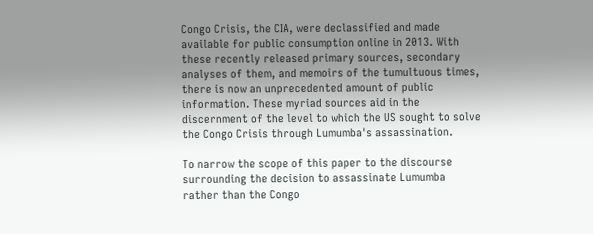Congo Crisis, the CIA, were declassified and made available for public consumption online in 2013. With these recently released primary sources, secondary analyses of them, and memoirs of the tumultuous times, there is now an unprecedented amount of public information. These myriad sources aid in the discernment of the level to which the US sought to solve the Congo Crisis through Lumumba's assassination.

To narrow the scope of this paper to the discourse surrounding the decision to assassinate Lumumba rather than the Congo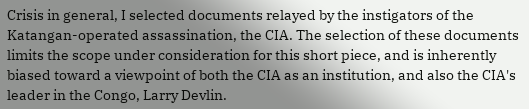Crisis in general, I selected documents relayed by the instigators of the Katangan-operated assassination, the CIA. The selection of these documents limits the scope under consideration for this short piece, and is inherently biased toward a viewpoint of both the CIA as an institution, and also the CIA's leader in the Congo, Larry Devlin.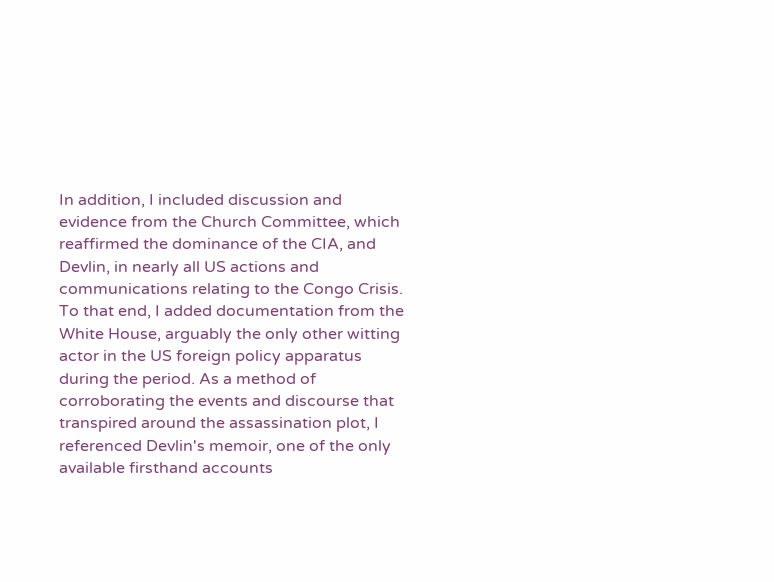In addition, I included discussion and evidence from the Church Committee, which reaffirmed the dominance of the CIA, and Devlin, in nearly all US actions and communications relating to the Congo Crisis. To that end, I added documentation from the White House, arguably the only other witting actor in the US foreign policy apparatus during the period. As a method of corroborating the events and discourse that transpired around the assassination plot, I referenced Devlin's memoir, one of the only available firsthand accounts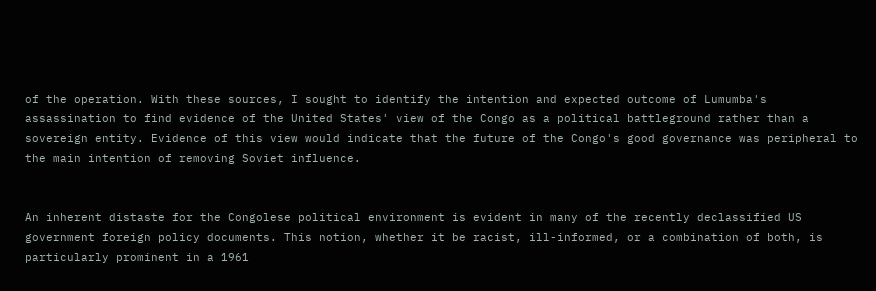of the operation. With these sources, I sought to identify the intention and expected outcome of Lumumba's assassination to find evidence of the United States' view of the Congo as a political battleground rather than a sovereign entity. Evidence of this view would indicate that the future of the Congo's good governance was peripheral to the main intention of removing Soviet influence.


An inherent distaste for the Congolese political environment is evident in many of the recently declassified US government foreign policy documents. This notion, whether it be racist, ill-informed, or a combination of both, is particularly prominent in a 1961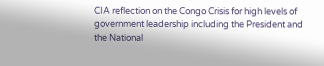CIA reflection on the Congo Crisis for high levels of government leadership including the President and the National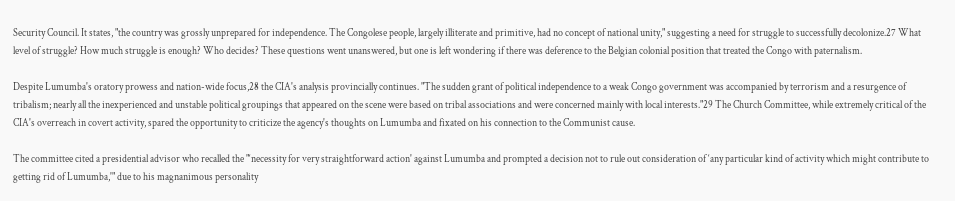Security Council. It states, "the country was grossly unprepared for independence. The Congolese people, largely illiterate and primitive, had no concept of national unity," suggesting a need for struggle to successfully decolonize.27 What level of struggle? How much struggle is enough? Who decides? These questions went unanswered, but one is left wondering if there was deference to the Belgian colonial position that treated the Congo with paternalism.

Despite Lumumba's oratory prowess and nation-wide focus,28 the CIA's analysis provincially continues. "The sudden grant of political independence to a weak Congo government was accompanied by terrorism and a resurgence of tribalism; nearly all the inexperienced and unstable political groupings that appeared on the scene were based on tribal associations and were concerned mainly with local interests."29 The Church Committee, while extremely critical of the CIA's overreach in covert activity, spared the opportunity to criticize the agency's thoughts on Lumumba and fixated on his connection to the Communist cause.

The committee cited a presidential advisor who recalled the "‘necessity for very straightforward action' against Lumumba and prompted a decision not to rule out consideration of ‘any particular kind of activity which might contribute to getting rid of Lumumba,'" due to his magnanimous personality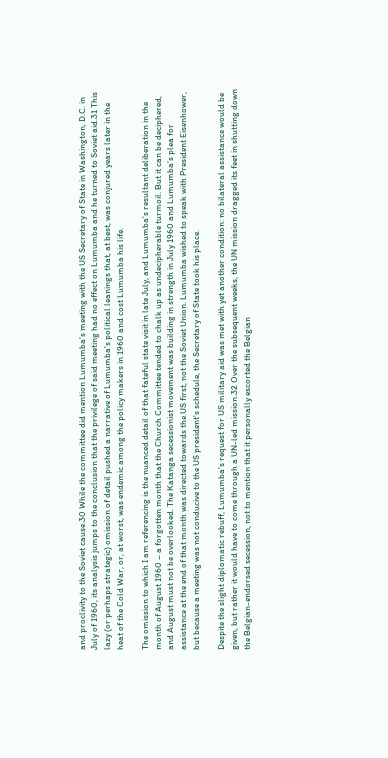and proclivity to the Soviet cause.30 While the committee did mention Lumumba's meeting with the US Secretary of State in Washington, D.C. in July of 1960, its analysis jumps to the conclusion that the privilege of said meeting had no effect on Lumumba and he turned to Soviet aid.31 This lazy (or perhaps strategic) omission of detail pushed a narrative of Lumumba's political leanings that, at best, was conjured years later in the heat of the Cold War, or, at worst, was endemic among the policy makers in 1960 and cost Lumumba his life.

The omission to which I am referencing is the nuanced detail of that fateful state visit in late July, and Lumumba's resultant deliberation in the month of August 1960 – a forgotten month that the Church Committee tended to chalk up as undecipherable turmoil. But it can be deciphered, and August must not be overlooked. The Katanga secessionist movement was building in strength in July 1960 and Lumumba's plea for assistance at the end of that month was directed towards the US first, not the Soviet Union. Lumumba wished to speak with President Eisenhower, but because a meeting was not conducive to the US president's schedule, the Secretary of State took his place.

Despite the slight diplomatic rebuff, Lumumba's request for US military aid was met with yet another condition: no bilateral assistance would be given, but rather it would have to come through a UN-led mission.32 Over the subsequent weeks, the UN mission dragged its feet in shutting down the Belgian-endorsed secession, not to mention that it personally escorted the Belgian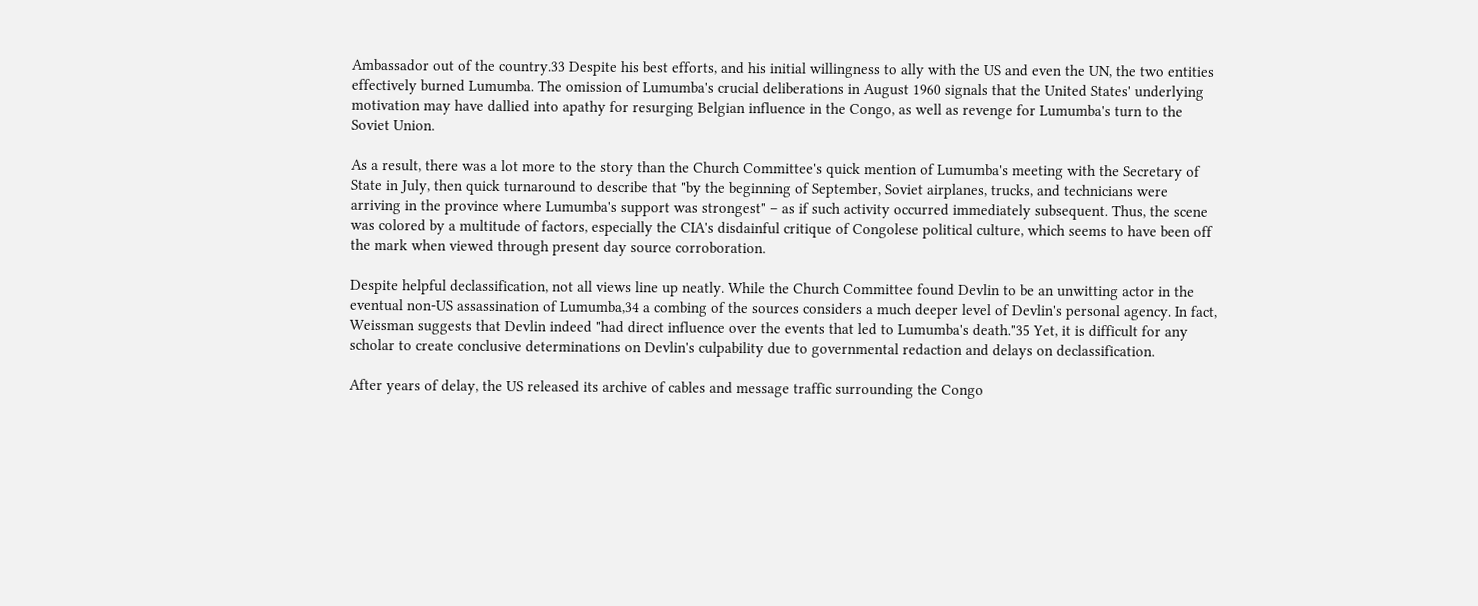Ambassador out of the country.33 Despite his best efforts, and his initial willingness to ally with the US and even the UN, the two entities effectively burned Lumumba. The omission of Lumumba's crucial deliberations in August 1960 signals that the United States' underlying motivation may have dallied into apathy for resurging Belgian influence in the Congo, as well as revenge for Lumumba's turn to the Soviet Union.

As a result, there was a lot more to the story than the Church Committee's quick mention of Lumumba's meeting with the Secretary of State in July, then quick turnaround to describe that "by the beginning of September, Soviet airplanes, trucks, and technicians were arriving in the province where Lumumba's support was strongest" – as if such activity occurred immediately subsequent. Thus, the scene was colored by a multitude of factors, especially the CIA's disdainful critique of Congolese political culture, which seems to have been off the mark when viewed through present day source corroboration.

Despite helpful declassification, not all views line up neatly. While the Church Committee found Devlin to be an unwitting actor in the eventual non-US assassination of Lumumba,34 a combing of the sources considers a much deeper level of Devlin's personal agency. In fact, Weissman suggests that Devlin indeed "had direct influence over the events that led to Lumumba's death."35 Yet, it is difficult for any scholar to create conclusive determinations on Devlin's culpability due to governmental redaction and delays on declassification.

After years of delay, the US released its archive of cables and message traffic surrounding the Congo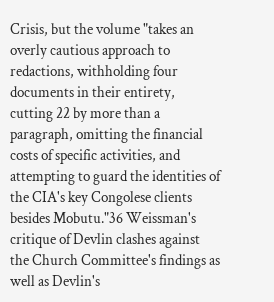Crisis, but the volume "takes an overly cautious approach to redactions, withholding four documents in their entirety, cutting 22 by more than a paragraph, omitting the financial costs of specific activities, and attempting to guard the identities of the CIA's key Congolese clients besides Mobutu."36 Weissman's critique of Devlin clashes against the Church Committee's findings as well as Devlin's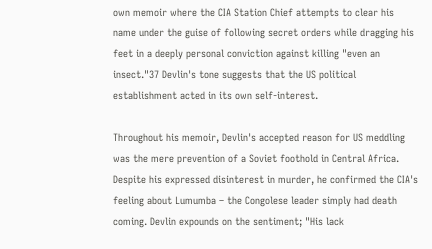own memoir where the CIA Station Chief attempts to clear his name under the guise of following secret orders while dragging his feet in a deeply personal conviction against killing "even an insect."37 Devlin's tone suggests that the US political establishment acted in its own self-interest.

Throughout his memoir, Devlin's accepted reason for US meddling was the mere prevention of a Soviet foothold in Central Africa. Despite his expressed disinterest in murder, he confirmed the CIA's feeling about Lumumba – the Congolese leader simply had death coming. Devlin expounds on the sentiment; "His lack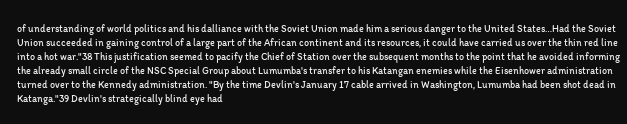of understanding of world politics and his dalliance with the Soviet Union made him a serious danger to the United States…Had the Soviet Union succeeded in gaining control of a large part of the African continent and its resources, it could have carried us over the thin red line into a hot war."38 This justification seemed to pacify the Chief of Station over the subsequent months to the point that he avoided informing the already small circle of the NSC Special Group about Lumumba's transfer to his Katangan enemies while the Eisenhower administration turned over to the Kennedy administration. "By the time Devlin's January 17 cable arrived in Washington, Lumumba had been shot dead in Katanga."39 Devlin's strategically blind eye had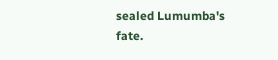sealed Lumumba's fate.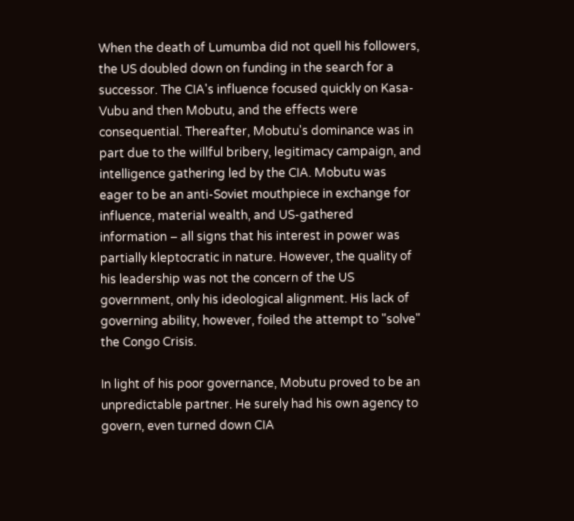When the death of Lumumba did not quell his followers, the US doubled down on funding in the search for a successor. The CIA's influence focused quickly on Kasa-Vubu and then Mobutu, and the effects were consequential. Thereafter, Mobutu's dominance was in part due to the willful bribery, legitimacy campaign, and intelligence gathering led by the CIA. Mobutu was eager to be an anti-Soviet mouthpiece in exchange for influence, material wealth, and US-gathered information – all signs that his interest in power was partially kleptocratic in nature. However, the quality of his leadership was not the concern of the US government, only his ideological alignment. His lack of governing ability, however, foiled the attempt to "solve" the Congo Crisis.

In light of his poor governance, Mobutu proved to be an unpredictable partner. He surely had his own agency to govern, even turned down CIA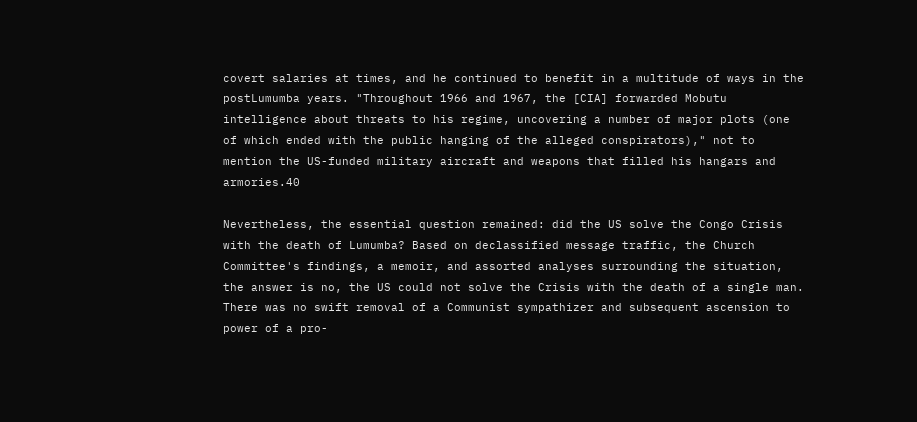covert salaries at times, and he continued to benefit in a multitude of ways in the postLumumba years. "Throughout 1966 and 1967, the [CIA] forwarded Mobutu intelligence about threats to his regime, uncovering a number of major plots (one of which ended with the public hanging of the alleged conspirators)," not to mention the US-funded military aircraft and weapons that filled his hangars and armories.40

Nevertheless, the essential question remained: did the US solve the Congo Crisis with the death of Lumumba? Based on declassified message traffic, the Church Committee's findings, a memoir, and assorted analyses surrounding the situation, the answer is no, the US could not solve the Crisis with the death of a single man. There was no swift removal of a Communist sympathizer and subsequent ascension to power of a pro-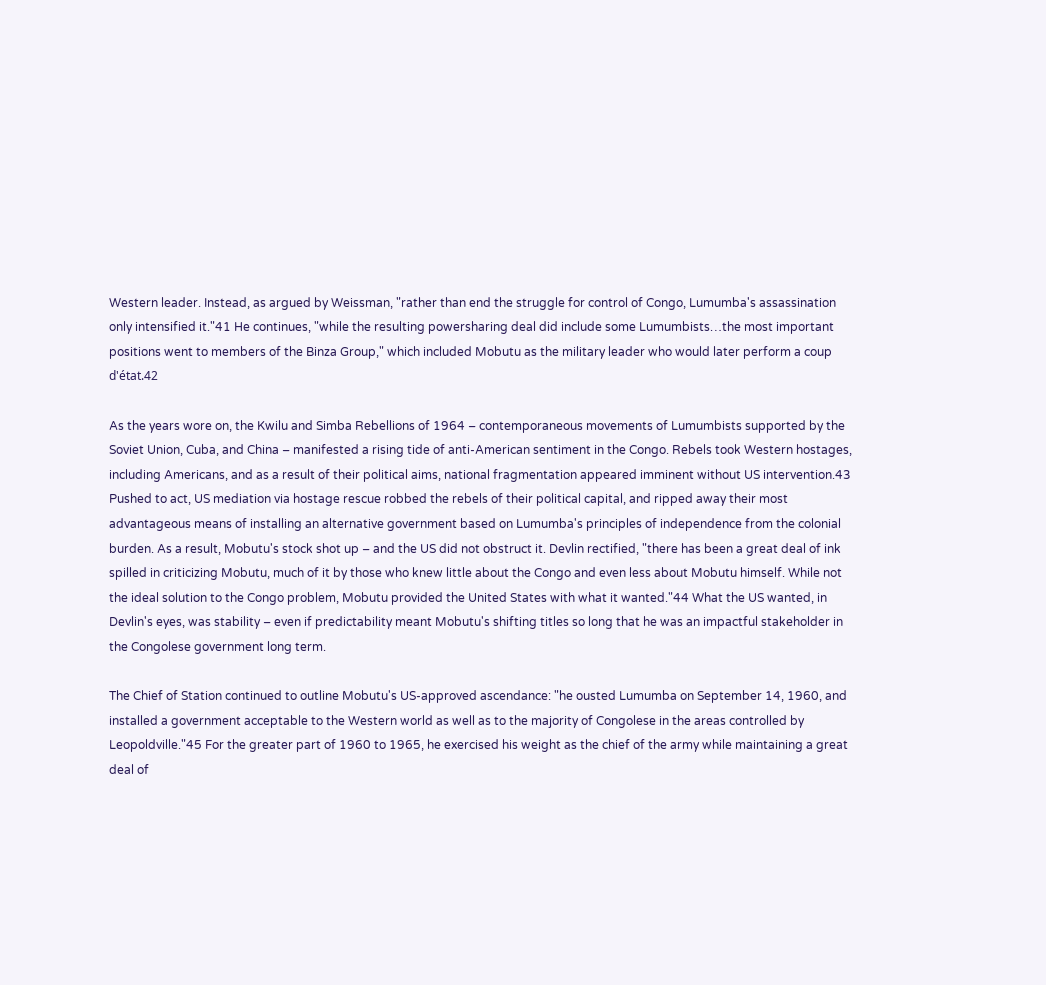Western leader. Instead, as argued by Weissman, "rather than end the struggle for control of Congo, Lumumba's assassination only intensified it."41 He continues, "while the resulting powersharing deal did include some Lumumbists…the most important positions went to members of the Binza Group," which included Mobutu as the military leader who would later perform a coup d'état.42

As the years wore on, the Kwilu and Simba Rebellions of 1964 – contemporaneous movements of Lumumbists supported by the Soviet Union, Cuba, and China – manifested a rising tide of anti-American sentiment in the Congo. Rebels took Western hostages, including Americans, and as a result of their political aims, national fragmentation appeared imminent without US intervention.43 Pushed to act, US mediation via hostage rescue robbed the rebels of their political capital, and ripped away their most advantageous means of installing an alternative government based on Lumumba's principles of independence from the colonial burden. As a result, Mobutu's stock shot up – and the US did not obstruct it. Devlin rectified, "there has been a great deal of ink spilled in criticizing Mobutu, much of it by those who knew little about the Congo and even less about Mobutu himself. While not the ideal solution to the Congo problem, Mobutu provided the United States with what it wanted."44 What the US wanted, in Devlin's eyes, was stability – even if predictability meant Mobutu's shifting titles so long that he was an impactful stakeholder in the Congolese government long term.

The Chief of Station continued to outline Mobutu's US-approved ascendance: "he ousted Lumumba on September 14, 1960, and installed a government acceptable to the Western world as well as to the majority of Congolese in the areas controlled by Leopoldville."45 For the greater part of 1960 to 1965, he exercised his weight as the chief of the army while maintaining a great deal of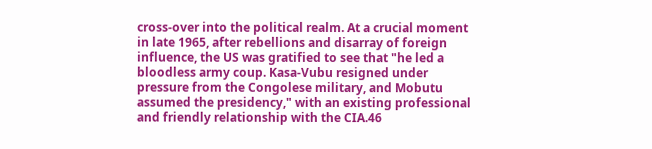cross-over into the political realm. At a crucial moment in late 1965, after rebellions and disarray of foreign influence, the US was gratified to see that "he led a bloodless army coup. Kasa-Vubu resigned under pressure from the Congolese military, and Mobutu assumed the presidency," with an existing professional and friendly relationship with the CIA.46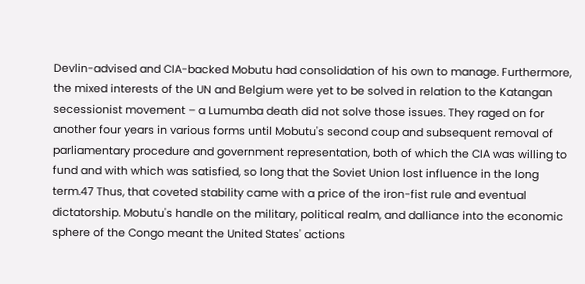Devlin-advised and CIA-backed Mobutu had consolidation of his own to manage. Furthermore, the mixed interests of the UN and Belgium were yet to be solved in relation to the Katangan secessionist movement – a Lumumba death did not solve those issues. They raged on for another four years in various forms until Mobutu's second coup and subsequent removal of parliamentary procedure and government representation, both of which the CIA was willing to fund and with which was satisfied, so long that the Soviet Union lost influence in the long term.47 Thus, that coveted stability came with a price of the iron-fist rule and eventual dictatorship. Mobutu's handle on the military, political realm, and dalliance into the economic sphere of the Congo meant the United States' actions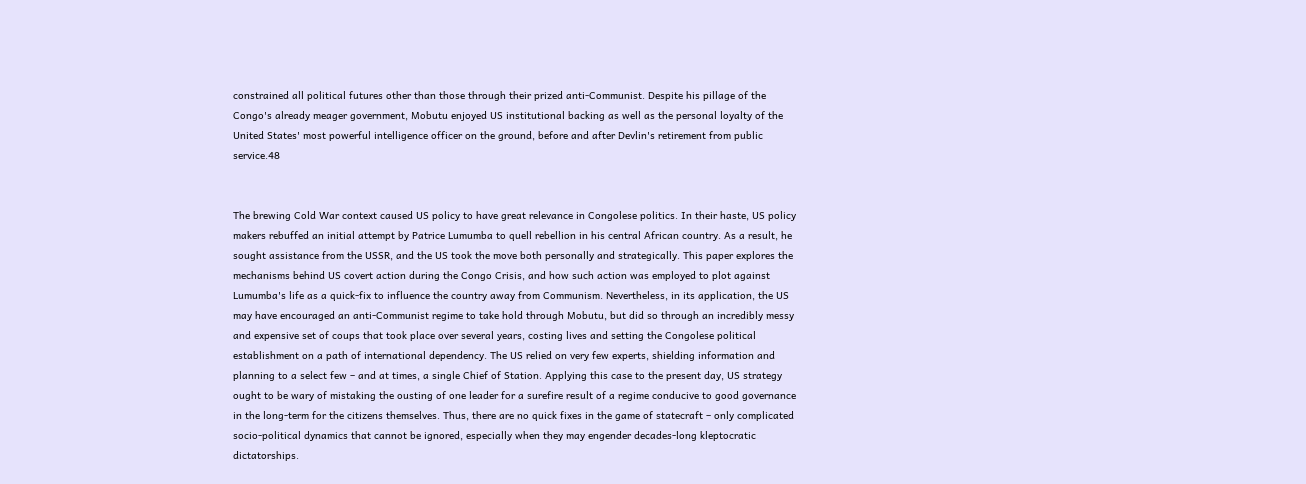constrained all political futures other than those through their prized anti-Communist. Despite his pillage of the Congo's already meager government, Mobutu enjoyed US institutional backing as well as the personal loyalty of the United States' most powerful intelligence officer on the ground, before and after Devlin's retirement from public service.48


The brewing Cold War context caused US policy to have great relevance in Congolese politics. In their haste, US policy makers rebuffed an initial attempt by Patrice Lumumba to quell rebellion in his central African country. As a result, he sought assistance from the USSR, and the US took the move both personally and strategically. This paper explores the mechanisms behind US covert action during the Congo Crisis, and how such action was employed to plot against Lumumba's life as a quick-fix to influence the country away from Communism. Nevertheless, in its application, the US may have encouraged an anti-Communist regime to take hold through Mobutu, but did so through an incredibly messy and expensive set of coups that took place over several years, costing lives and setting the Congolese political establishment on a path of international dependency. The US relied on very few experts, shielding information and planning to a select few – and at times, a single Chief of Station. Applying this case to the present day, US strategy ought to be wary of mistaking the ousting of one leader for a surefire result of a regime conducive to good governance in the long-term for the citizens themselves. Thus, there are no quick fixes in the game of statecraft – only complicated socio-political dynamics that cannot be ignored, especially when they may engender decades-long kleptocratic dictatorships.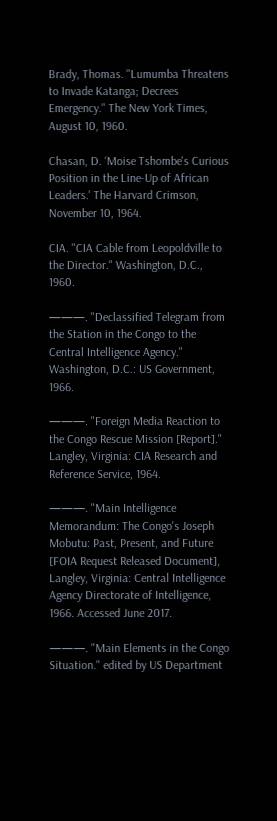Brady, Thomas. "Lumumba Threatens to Invade Katanga; Decrees Emergency." The New York Times, August 10, 1960.

Chasan, D. ‘Moise Tshombe's Curious Position in the Line-Up of African Leaders.' The Harvard Crimson, November 10, 1964.

CIA. "CIA Cable from Leopoldville to the Director." Washington, D.C., 1960.

———. "Declassified Telegram from the Station in the Congo to the Central Intelligence Agency." Washington, D.C.: US Government, 1966.

———. "Foreign Media Reaction to the Congo Rescue Mission [Report]." Langley, Virginia: CIA Research and Reference Service, 1964.

———. "Main Intelligence Memorandum: The Congo's Joseph Mobutu: Past, Present, and Future [FOIA Request Released Document], Langley, Virginia: Central Intelligence Agency Directorate of Intelligence, 1966. Accessed June 2017.

———. "Main Elements in the Congo Situation." edited by US Department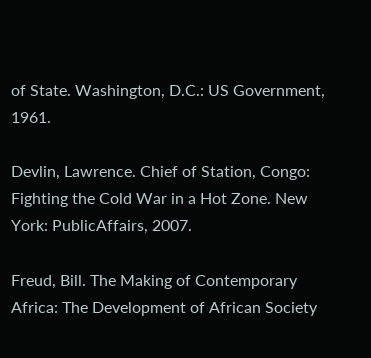of State. Washington, D.C.: US Government, 1961.

Devlin, Lawrence. Chief of Station, Congo: Fighting the Cold War in a Hot Zone. New York: PublicAffairs, 2007.

Freud, Bill. The Making of Contemporary Africa: The Development of African Society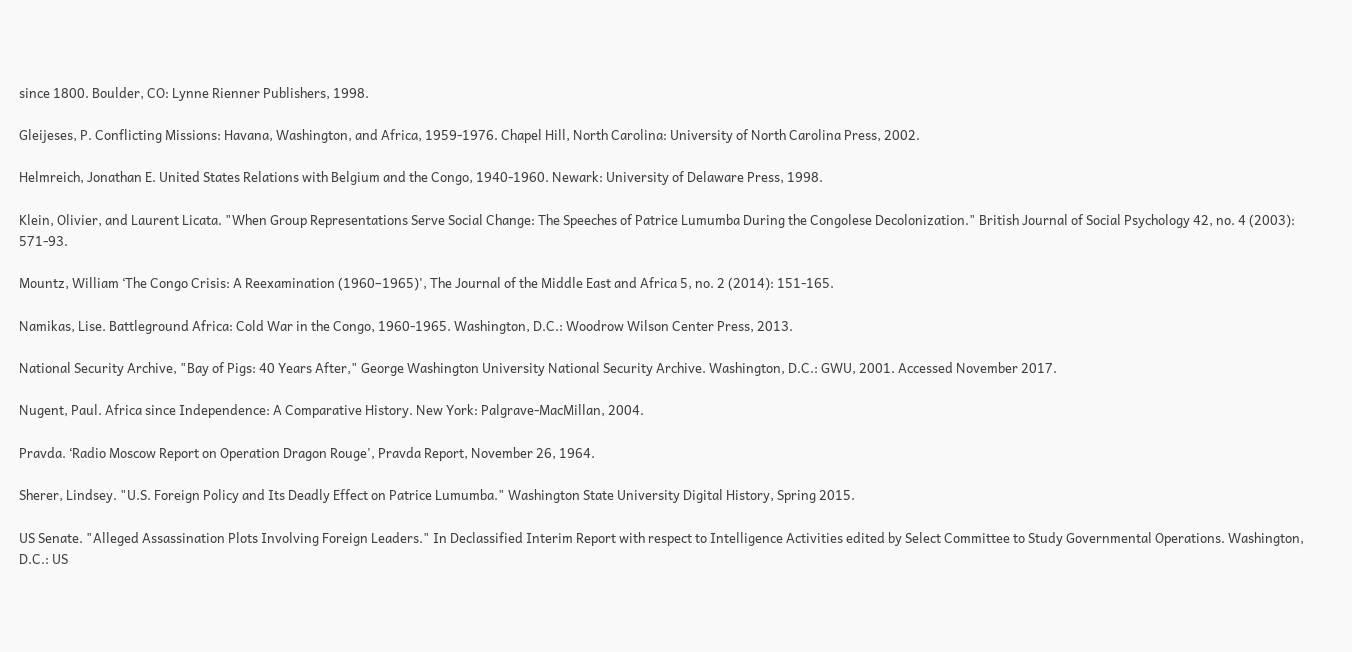since 1800. Boulder, CO: Lynne Rienner Publishers, 1998.

Gleijeses, P. Conflicting Missions: Havana, Washington, and Africa, 1959-1976. Chapel Hill, North Carolina: University of North Carolina Press, 2002.

Helmreich, Jonathan E. United States Relations with Belgium and the Congo, 1940-1960. Newark: University of Delaware Press, 1998.

Klein, Olivier, and Laurent Licata. "When Group Representations Serve Social Change: The Speeches of Patrice Lumumba During the Congolese Decolonization." British Journal of Social Psychology 42, no. 4 (2003): 571-93.

Mountz, William ‘The Congo Crisis: A Reexamination (1960–1965)', The Journal of the Middle East and Africa 5, no. 2 (2014): 151-165.

Namikas, Lise. Battleground Africa: Cold War in the Congo, 1960-1965. Washington, D.C.: Woodrow Wilson Center Press, 2013.

National Security Archive, "Bay of Pigs: 40 Years After," George Washington University National Security Archive. Washington, D.C.: GWU, 2001. Accessed November 2017.

Nugent, Paul. Africa since Independence: A Comparative History. New York: Palgrave-MacMillan, 2004.

Pravda. ‘Radio Moscow Report on Operation Dragon Rouge', Pravda Report, November 26, 1964.

Sherer, Lindsey. "U.S. Foreign Policy and Its Deadly Effect on Patrice Lumumba." Washington State University Digital History, Spring 2015.

US Senate. "Alleged Assassination Plots Involving Foreign Leaders." In Declassified Interim Report with respect to Intelligence Activities edited by Select Committee to Study Governmental Operations. Washington, D.C.: US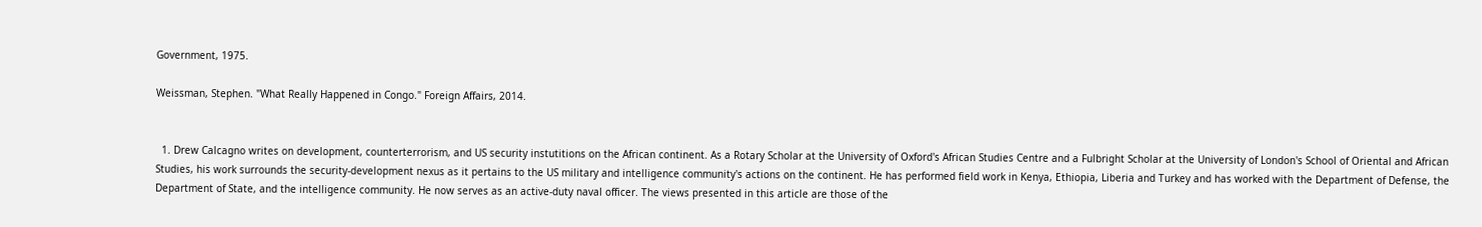Government, 1975.

Weissman, Stephen. "What Really Happened in Congo." Foreign Affairs, 2014.


  1. Drew Calcagno writes on development, counterterrorism, and US security instutitions on the African continent. As a Rotary Scholar at the University of Oxford's African Studies Centre and a Fulbright Scholar at the University of London's School of Oriental and African Studies, his work surrounds the security-development nexus as it pertains to the US military and intelligence community's actions on the continent. He has performed field work in Kenya, Ethiopia, Liberia and Turkey and has worked with the Department of Defense, the Department of State, and the intelligence community. He now serves as an active-duty naval officer. The views presented in this article are those of the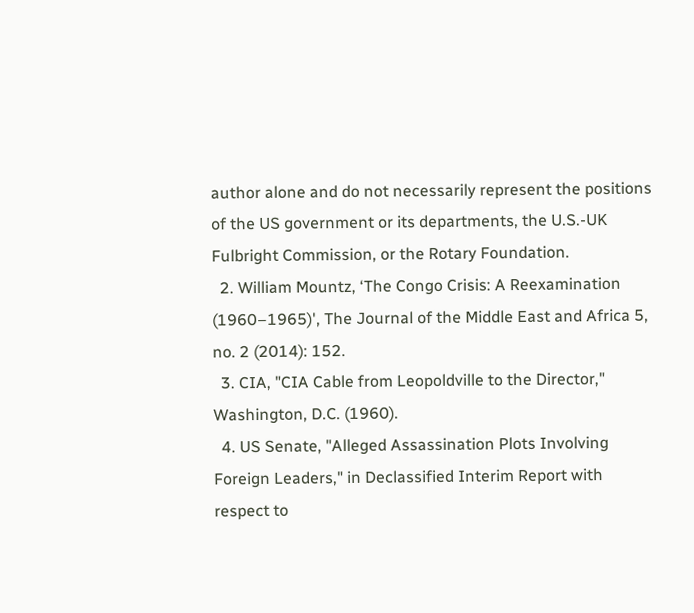author alone and do not necessarily represent the positions of the US government or its departments, the U.S.-UK Fulbright Commission, or the Rotary Foundation.
  2. William Mountz, ‘The Congo Crisis: A Reexamination (1960–1965)', The Journal of the Middle East and Africa 5, no. 2 (2014): 152.
  3. CIA, "CIA Cable from Leopoldville to the Director," Washington, D.C. (1960).
  4. US Senate, "Alleged Assassination Plots Involving Foreign Leaders," in Declassified Interim Report with respect to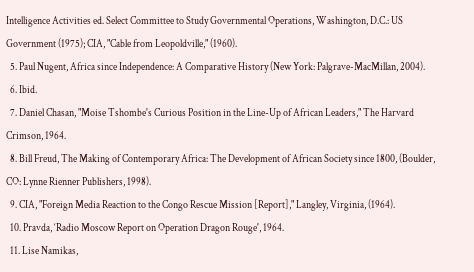Intelligence Activities ed. Select Committee to Study Governmental Operations, Washington, D.C.: US Government (1975); CIA, "Cable from Leopoldville," (1960).
  5. Paul Nugent, Africa since Independence: A Comparative History (New York: Palgrave-MacMillan, 2004).
  6. Ibid.
  7. Daniel Chasan, "Moise Tshombe's Curious Position in the Line-Up of African Leaders," The Harvard Crimson, 1964.
  8. Bill Freud, The Making of Contemporary Africa: The Development of African Society since 1800, (Boulder, CO: Lynne Rienner Publishers, 1998).
  9. CIA, "Foreign Media Reaction to the Congo Rescue Mission [Report]," Langley, Virginia, (1964).
  10. Pravda, ‘Radio Moscow Report on Operation Dragon Rouge', 1964.
  11. Lise Namikas,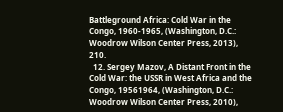Battleground Africa: Cold War in the Congo, 1960-1965, (Washington, D.C.: Woodrow Wilson Center Press, 2013), 210.
  12. Sergey Mazov, A Distant Front in the Cold War: the USSR in West Africa and the Congo, 19561964, (Washington, D.C.: Woodrow Wilson Center Press, 2010),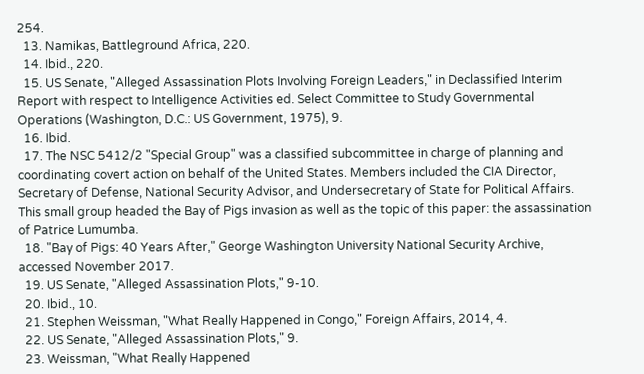254.
  13. Namikas, Battleground Africa, 220.
  14. Ibid., 220.
  15. US Senate, "Alleged Assassination Plots Involving Foreign Leaders," in Declassified Interim Report with respect to Intelligence Activities ed. Select Committee to Study Governmental Operations (Washington, D.C.: US Government, 1975), 9.
  16. Ibid.
  17. The NSC 5412/2 "Special Group" was a classified subcommittee in charge of planning and coordinating covert action on behalf of the United States. Members included the CIA Director, Secretary of Defense, National Security Advisor, and Undersecretary of State for Political Affairs. This small group headed the Bay of Pigs invasion as well as the topic of this paper: the assassination of Patrice Lumumba.
  18. "Bay of Pigs: 40 Years After," George Washington University National Security Archive, accessed November 2017.
  19. US Senate, "Alleged Assassination Plots," 9-10.
  20. Ibid., 10.
  21. Stephen Weissman, "What Really Happened in Congo," Foreign Affairs, 2014, 4.
  22. US Senate, "Alleged Assassination Plots," 9.
  23. Weissman, "What Really Happened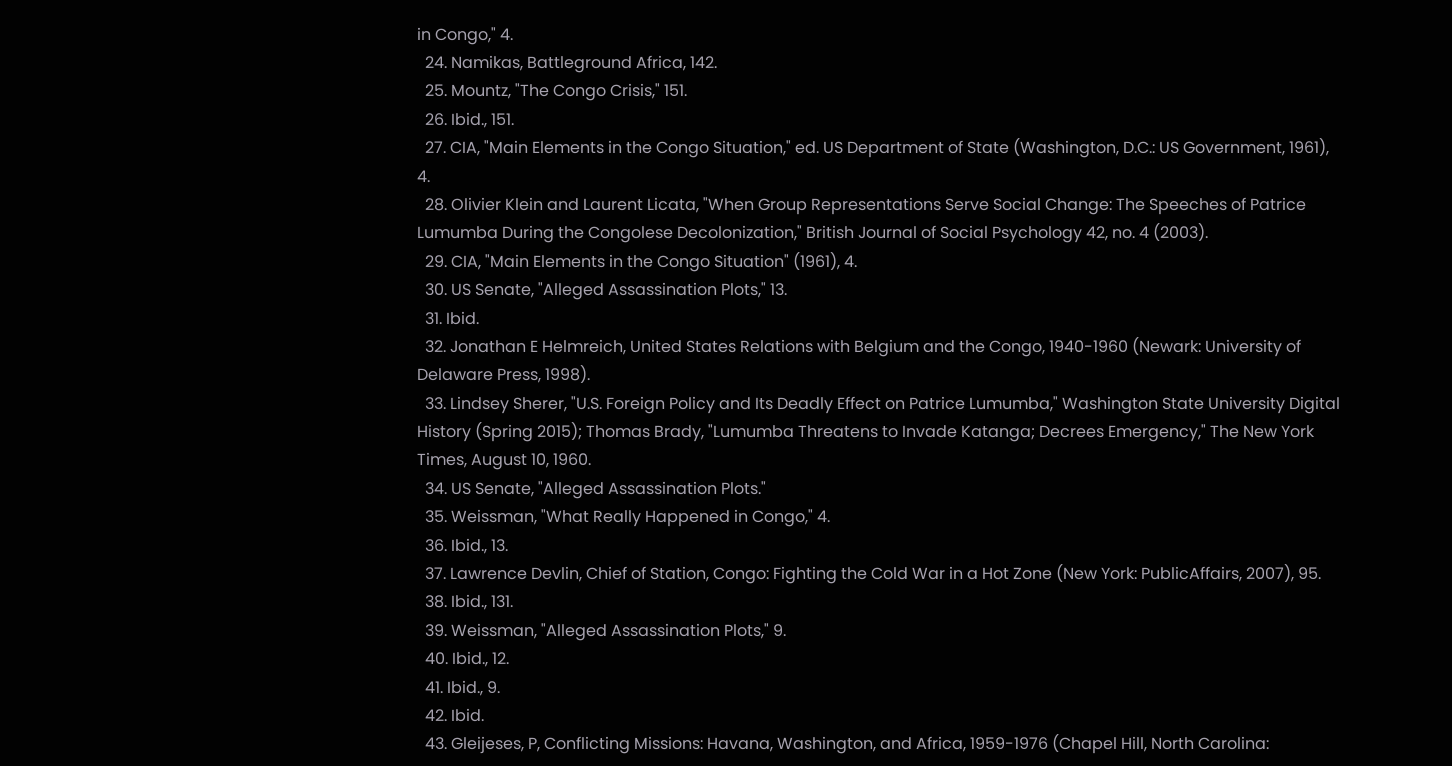in Congo," 4.
  24. Namikas, Battleground Africa, 142.
  25. Mountz, "The Congo Crisis," 151.
  26. Ibid., 151.
  27. CIA, "Main Elements in the Congo Situation," ed. US Department of State (Washington, D.C.: US Government, 1961), 4.
  28. Olivier Klein and Laurent Licata, "When Group Representations Serve Social Change: The Speeches of Patrice Lumumba During the Congolese Decolonization," British Journal of Social Psychology 42, no. 4 (2003).
  29. CIA, "Main Elements in the Congo Situation" (1961), 4.
  30. US Senate, "Alleged Assassination Plots," 13.
  31. Ibid.
  32. Jonathan E Helmreich, United States Relations with Belgium and the Congo, 1940-1960 (Newark: University of Delaware Press, 1998).
  33. Lindsey Sherer, "U.S. Foreign Policy and Its Deadly Effect on Patrice Lumumba," Washington State University Digital History (Spring 2015); Thomas Brady, "Lumumba Threatens to Invade Katanga; Decrees Emergency," The New York Times, August 10, 1960.
  34. US Senate, "Alleged Assassination Plots."
  35. Weissman, "What Really Happened in Congo," 4.
  36. Ibid., 13.
  37. Lawrence Devlin, Chief of Station, Congo: Fighting the Cold War in a Hot Zone (New York: PublicAffairs, 2007), 95.
  38. Ibid., 131.
  39. Weissman, "Alleged Assassination Plots," 9.
  40. Ibid., 12.
  41. Ibid., 9.
  42. Ibid.
  43. Gleijeses, P, Conflicting Missions: Havana, Washington, and Africa, 1959-1976 (Chapel Hill, North Carolina: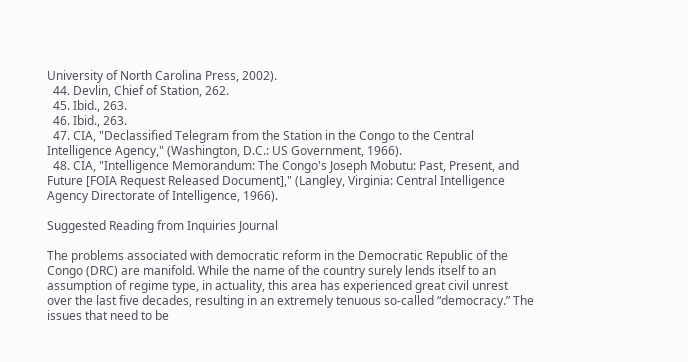University of North Carolina Press, 2002).
  44. Devlin, Chief of Station, 262.
  45. Ibid., 263.
  46. Ibid., 263.
  47. CIA, "Declassified Telegram from the Station in the Congo to the Central Intelligence Agency," (Washington, D.C.: US Government, 1966).
  48. CIA, "Intelligence Memorandum: The Congo's Joseph Mobutu: Past, Present, and Future [FOIA Request Released Document]," (Langley, Virginia: Central Intelligence Agency Directorate of Intelligence, 1966).

Suggested Reading from Inquiries Journal

The problems associated with democratic reform in the Democratic Republic of the Congo (DRC) are manifold. While the name of the country surely lends itself to an assumption of regime type, in actuality, this area has experienced great civil unrest over the last five decades, resulting in an extremely tenuous so-called “democracy.” The issues that need to be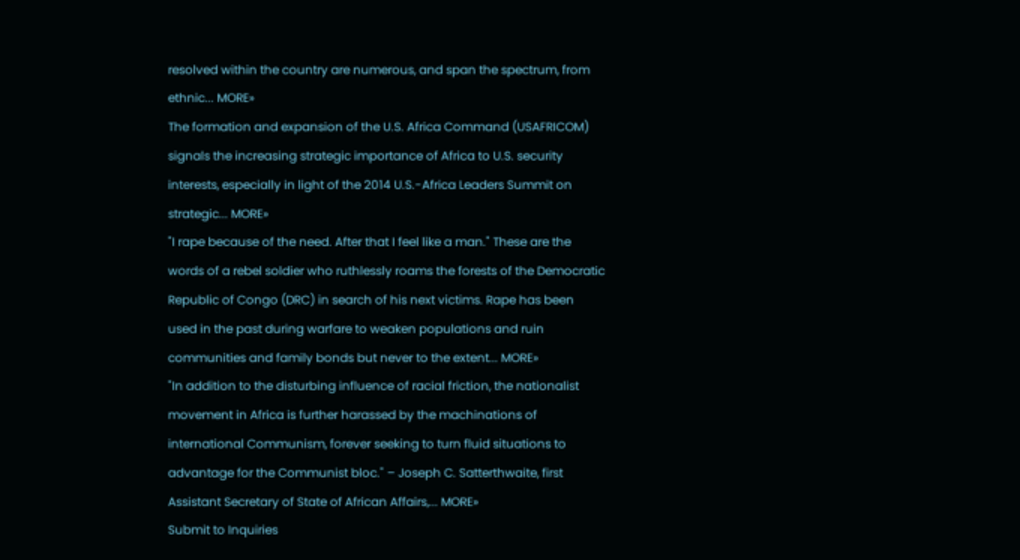resolved within the country are numerous, and span the spectrum, from ethnic... MORE»
The formation and expansion of the U.S. Africa Command (USAFRICOM) signals the increasing strategic importance of Africa to U.S. security interests, especially in light of the 2014 U.S.-Africa Leaders Summit on strategic... MORE»
"I rape because of the need. After that I feel like a man." These are the words of a rebel soldier who ruthlessly roams the forests of the Democratic Republic of Congo (DRC) in search of his next victims. Rape has been used in the past during warfare to weaken populations and ruin communities and family bonds but never to the extent... MORE»
"In addition to the disturbing influence of racial friction, the nationalist movement in Africa is further harassed by the machinations of international Communism, forever seeking to turn fluid situations to advantage for the Communist bloc." – Joseph C. Satterthwaite, first Assistant Secretary of State of African Affairs,... MORE»
Submit to Inquiries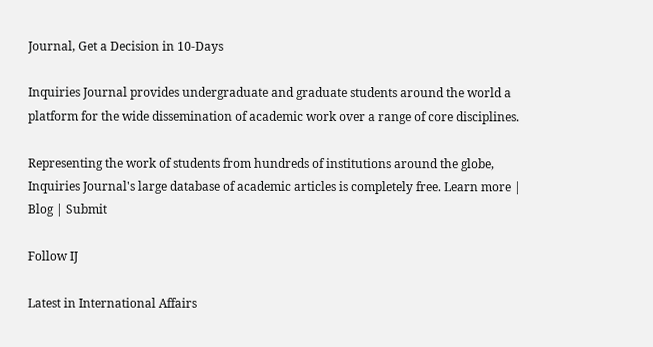Journal, Get a Decision in 10-Days

Inquiries Journal provides undergraduate and graduate students around the world a platform for the wide dissemination of academic work over a range of core disciplines.

Representing the work of students from hundreds of institutions around the globe, Inquiries Journal's large database of academic articles is completely free. Learn more | Blog | Submit

Follow IJ

Latest in International Affairs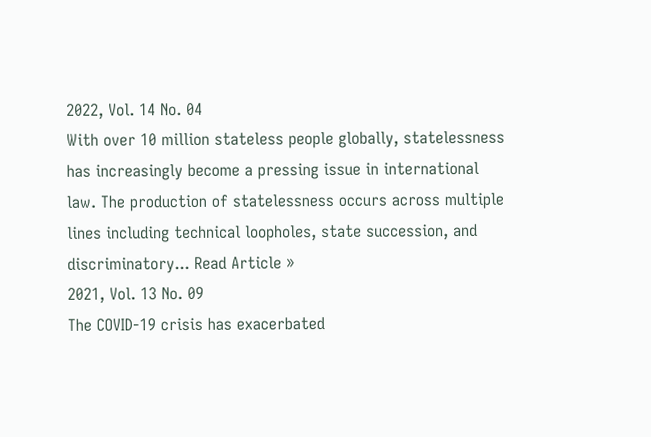2022, Vol. 14 No. 04
With over 10 million stateless people globally, statelessness has increasingly become a pressing issue in international law. The production of statelessness occurs across multiple lines including technical loopholes, state succession, and discriminatory... Read Article »
2021, Vol. 13 No. 09
The COVID-19 crisis has exacerbated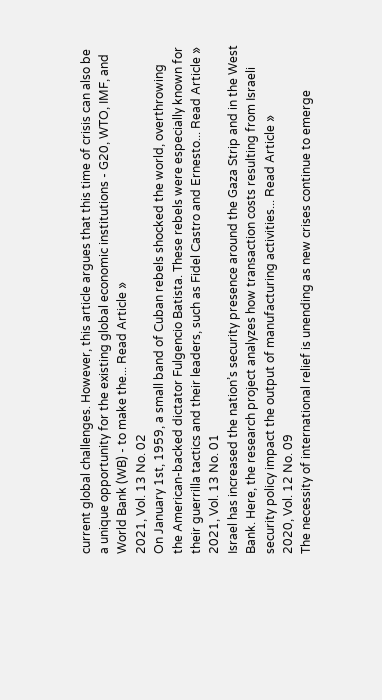current global challenges. However, this article argues that this time of crisis can also be a unique opportunity for the existing global economic institutions - G20, WTO, IMF, and World Bank (WB) - to make the... Read Article »
2021, Vol. 13 No. 02
On January 1st, 1959, a small band of Cuban rebels shocked the world, overthrowing the American-backed dictator Fulgencio Batista. These rebels were especially known for their guerrilla tactics and their leaders, such as Fidel Castro and Ernesto... Read Article »
2021, Vol. 13 No. 01
Israel has increased the nation’s security presence around the Gaza Strip and in the West Bank. Here, the research project analyzes how transaction costs resulting from Israeli security policy impact the output of manufacturing activities... Read Article »
2020, Vol. 12 No. 09
The necessity of international relief is unending as new crises continue to emerge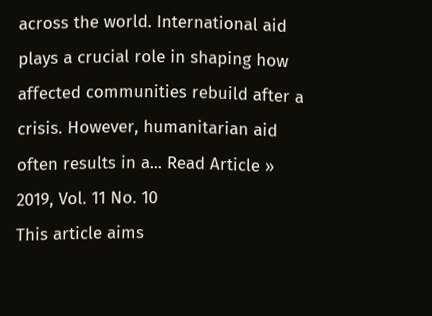across the world. International aid plays a crucial role in shaping how affected communities rebuild after a crisis. However, humanitarian aid often results in a... Read Article »
2019, Vol. 11 No. 10
This article aims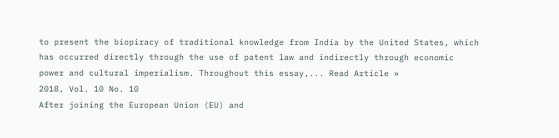to present the biopiracy of traditional knowledge from India by the United States, which has occurred directly through the use of patent law and indirectly through economic power and cultural imperialism. Throughout this essay,... Read Article »
2018, Vol. 10 No. 10
After joining the European Union (EU) and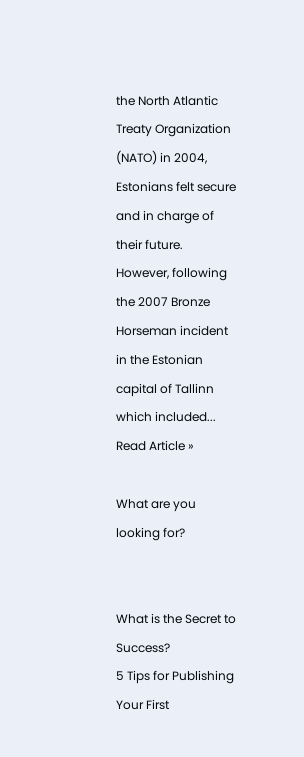the North Atlantic Treaty Organization (NATO) in 2004, Estonians felt secure and in charge of their future. However, following the 2007 Bronze Horseman incident in the Estonian capital of Tallinn which included... Read Article »

What are you looking for?


What is the Secret to Success?
5 Tips for Publishing Your First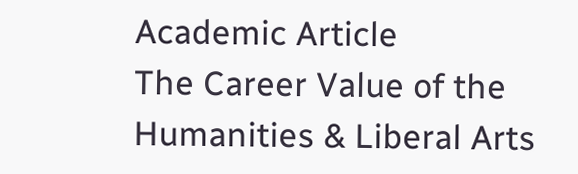Academic Article
The Career Value of the Humanities & Liberal Arts